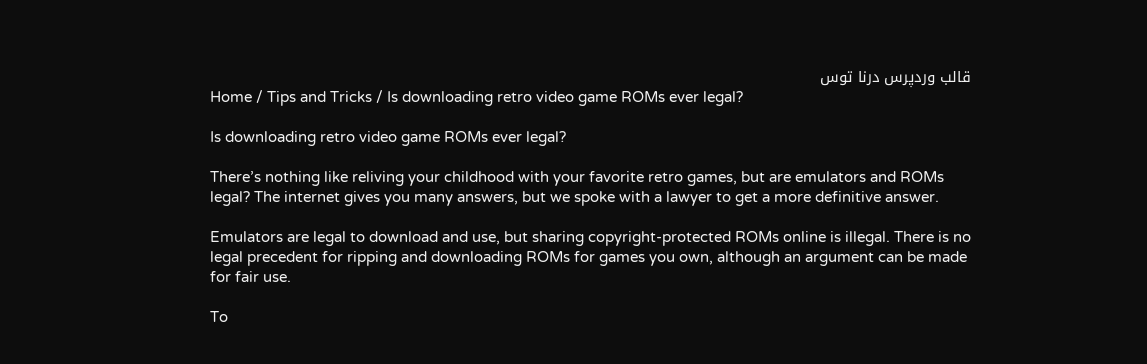قالب وردپرس درنا توس
Home / Tips and Tricks / Is downloading retro video game ROMs ever legal?

Is downloading retro video game ROMs ever legal?

There’s nothing like reliving your childhood with your favorite retro games, but are emulators and ROMs legal? The internet gives you many answers, but we spoke with a lawyer to get a more definitive answer.

Emulators are legal to download and use, but sharing copyright-protected ROMs online is illegal. There is no legal precedent for ripping and downloading ROMs for games you own, although an argument can be made for fair use.

To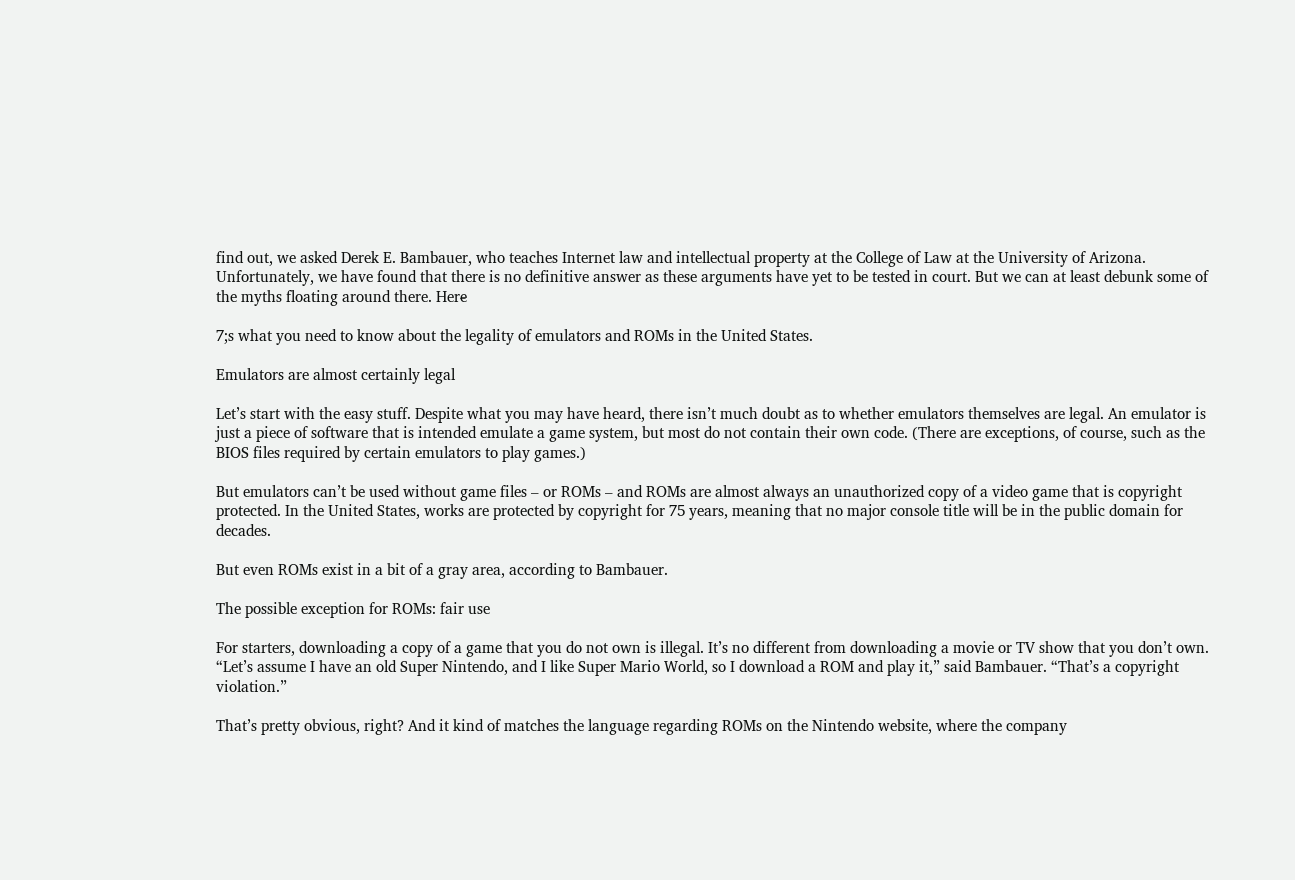find out, we asked Derek E. Bambauer, who teaches Internet law and intellectual property at the College of Law at the University of Arizona. Unfortunately, we have found that there is no definitive answer as these arguments have yet to be tested in court. But we can at least debunk some of the myths floating around there. Here̵

7;s what you need to know about the legality of emulators and ROMs in the United States.

Emulators are almost certainly legal

Let’s start with the easy stuff. Despite what you may have heard, there isn’t much doubt as to whether emulators themselves are legal. An emulator is just a piece of software that is intended emulate a game system, but most do not contain their own code. (There are exceptions, of course, such as the BIOS files required by certain emulators to play games.)

But emulators can’t be used without game files – or ROMs – and ROMs are almost always an unauthorized copy of a video game that is copyright protected. In the United States, works are protected by copyright for 75 years, meaning that no major console title will be in the public domain for decades.

But even ROMs exist in a bit of a gray area, according to Bambauer.

The possible exception for ROMs: fair use

For starters, downloading a copy of a game that you do not own is illegal. It’s no different from downloading a movie or TV show that you don’t own. “Let’s assume I have an old Super Nintendo, and I like Super Mario World, so I download a ROM and play it,” said Bambauer. “That’s a copyright violation.”

That’s pretty obvious, right? And it kind of matches the language regarding ROMs on the Nintendo website, where the company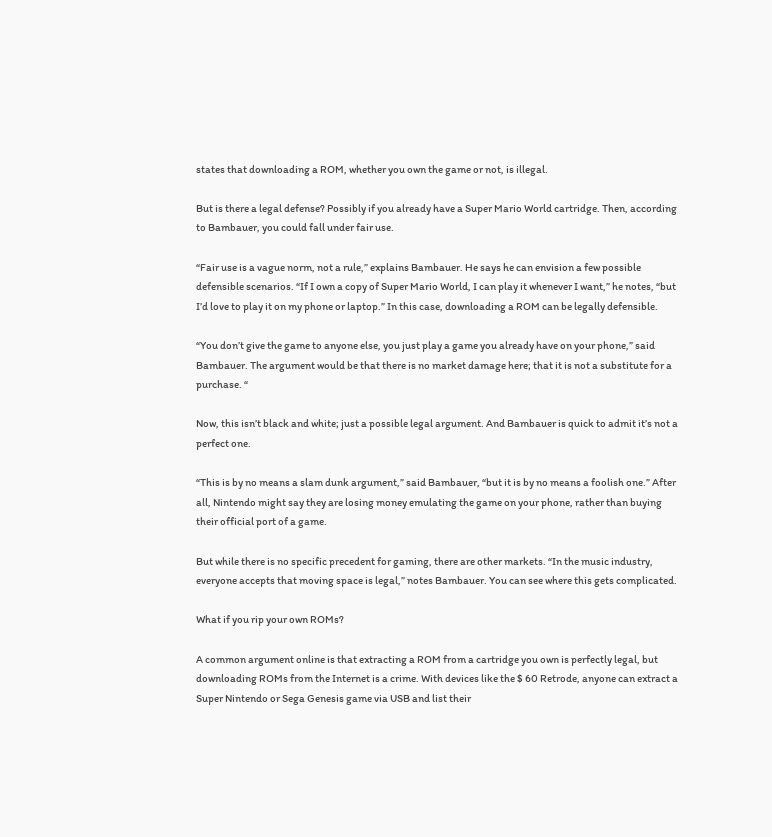states that downloading a ROM, whether you own the game or not, is illegal.

But is there a legal defense? Possibly if you already have a Super Mario World cartridge. Then, according to Bambauer, you could fall under fair use.

“Fair use is a vague norm, not a rule,” explains Bambauer. He says he can envision a few possible defensible scenarios. “If I own a copy of Super Mario World, I can play it whenever I want,” he notes, “but I’d love to play it on my phone or laptop.” In this case, downloading a ROM can be legally defensible.

“You don’t give the game to anyone else, you just play a game you already have on your phone,” said Bambauer. The argument would be that there is no market damage here; that it is not a substitute for a purchase. “

Now, this isn’t black and white; just a possible legal argument. And Bambauer is quick to admit it’s not a perfect one.

“This is by no means a slam dunk argument,” said Bambauer, “but it is by no means a foolish one.” After all, Nintendo might say they are losing money emulating the game on your phone, rather than buying their official port of a game.

But while there is no specific precedent for gaming, there are other markets. “In the music industry, everyone accepts that moving space is legal,” notes Bambauer. You can see where this gets complicated.

What if you rip your own ROMs?

A common argument online is that extracting a ROM from a cartridge you own is perfectly legal, but downloading ROMs from the Internet is a crime. With devices like the $ 60 Retrode, anyone can extract a Super Nintendo or Sega Genesis game via USB and list their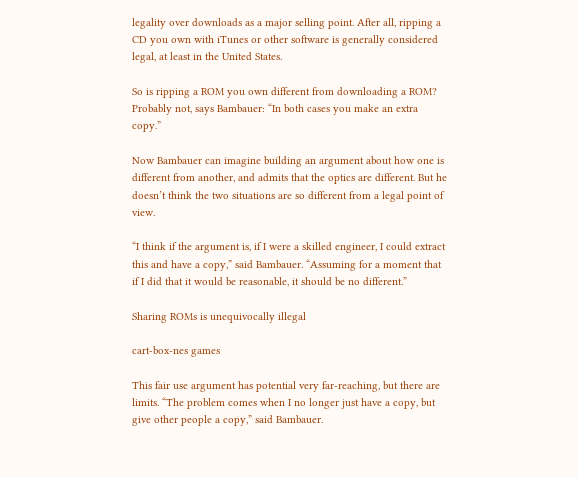legality over downloads as a major selling point. After all, ripping a CD you own with iTunes or other software is generally considered legal, at least in the United States.

So is ripping a ROM you own different from downloading a ROM? Probably not, says Bambauer: “In both cases you make an extra copy.”

Now Bambauer can imagine building an argument about how one is different from another, and admits that the optics are different. But he doesn’t think the two situations are so different from a legal point of view.

“I think if the argument is, if I were a skilled engineer, I could extract this and have a copy,” said Bambauer. “Assuming for a moment that if I did that it would be reasonable, it should be no different.”

Sharing ROMs is unequivocally illegal

cart-box-nes games

This fair use argument has potential very far-reaching, but there are limits. “The problem comes when I no longer just have a copy, but give other people a copy,” said Bambauer.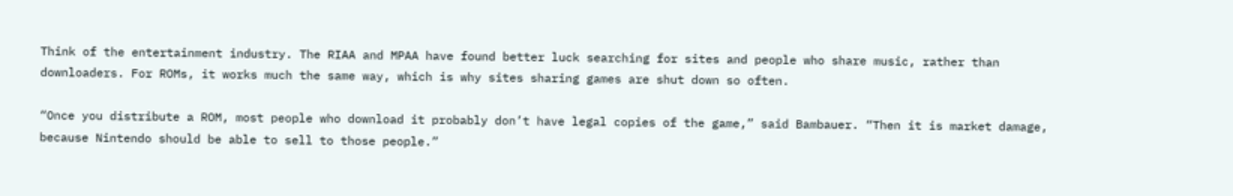Think of the entertainment industry. The RIAA and MPAA have found better luck searching for sites and people who share music, rather than downloaders. For ROMs, it works much the same way, which is why sites sharing games are shut down so often.

“Once you distribute a ROM, most people who download it probably don’t have legal copies of the game,” said Bambauer. “Then it is market damage, because Nintendo should be able to sell to those people.”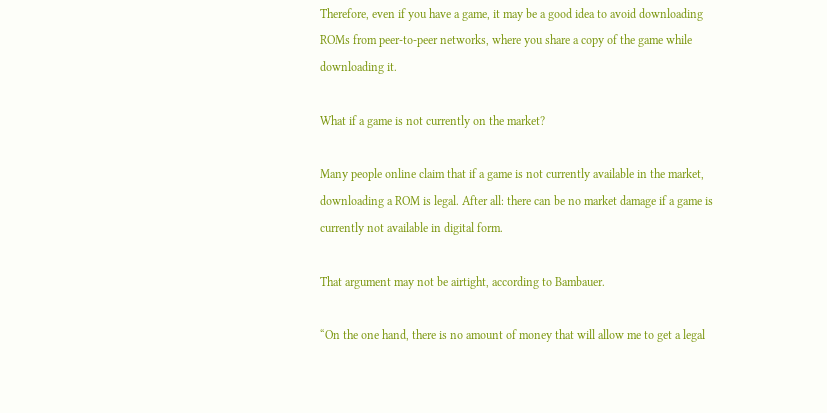Therefore, even if you have a game, it may be a good idea to avoid downloading ROMs from peer-to-peer networks, where you share a copy of the game while downloading it.

What if a game is not currently on the market?

Many people online claim that if a game is not currently available in the market, downloading a ROM is legal. After all: there can be no market damage if a game is currently not available in digital form.

That argument may not be airtight, according to Bambauer.

“On the one hand, there is no amount of money that will allow me to get a legal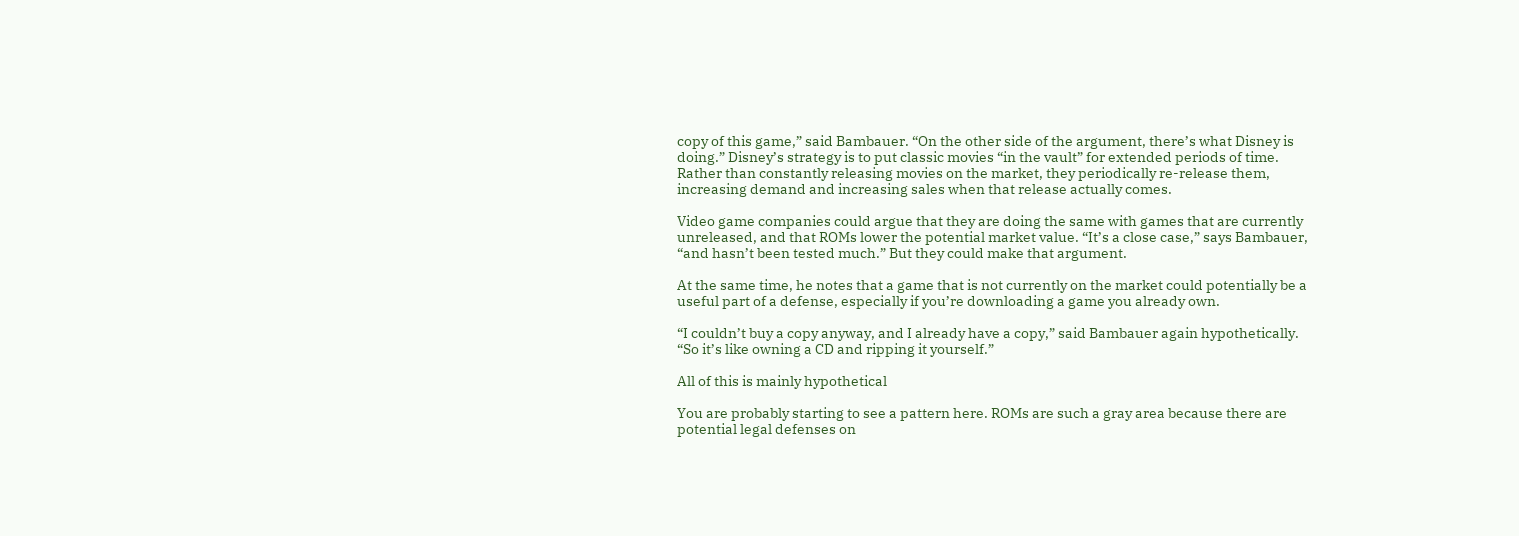copy of this game,” said Bambauer. “On the other side of the argument, there’s what Disney is doing.” Disney’s strategy is to put classic movies “in the vault” for extended periods of time. Rather than constantly releasing movies on the market, they periodically re-release them, increasing demand and increasing sales when that release actually comes.

Video game companies could argue that they are doing the same with games that are currently unreleased, and that ROMs lower the potential market value. “It’s a close case,” says Bambauer, “and hasn’t been tested much.” But they could make that argument.

At the same time, he notes that a game that is not currently on the market could potentially be a useful part of a defense, especially if you’re downloading a game you already own.

“I couldn’t buy a copy anyway, and I already have a copy,” said Bambauer again hypothetically. “So it’s like owning a CD and ripping it yourself.”

All of this is mainly hypothetical

You are probably starting to see a pattern here. ROMs are such a gray area because there are potential legal defenses on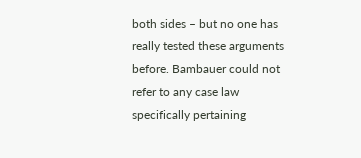both sides – but no one has really tested these arguments before. Bambauer could not refer to any case law specifically pertaining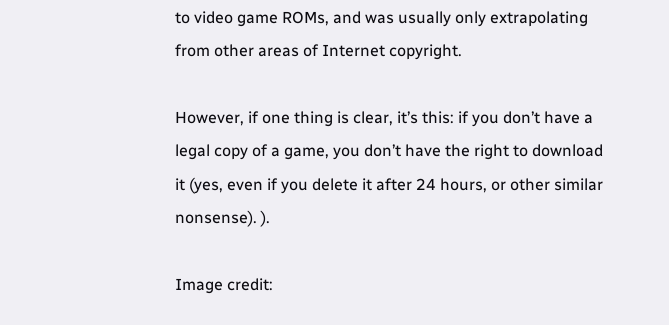to video game ROMs, and was usually only extrapolating from other areas of Internet copyright.

However, if one thing is clear, it’s this: if you don’t have a legal copy of a game, you don’t have the right to download it (yes, even if you delete it after 24 hours, or other similar nonsense). ).

Image credit: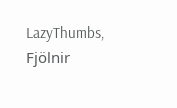LazyThumbs, Fjölnir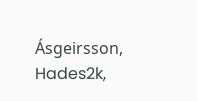Ásgeirsson, Hades2k,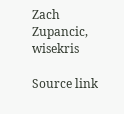Zach Zupancic, wisekris

Source link